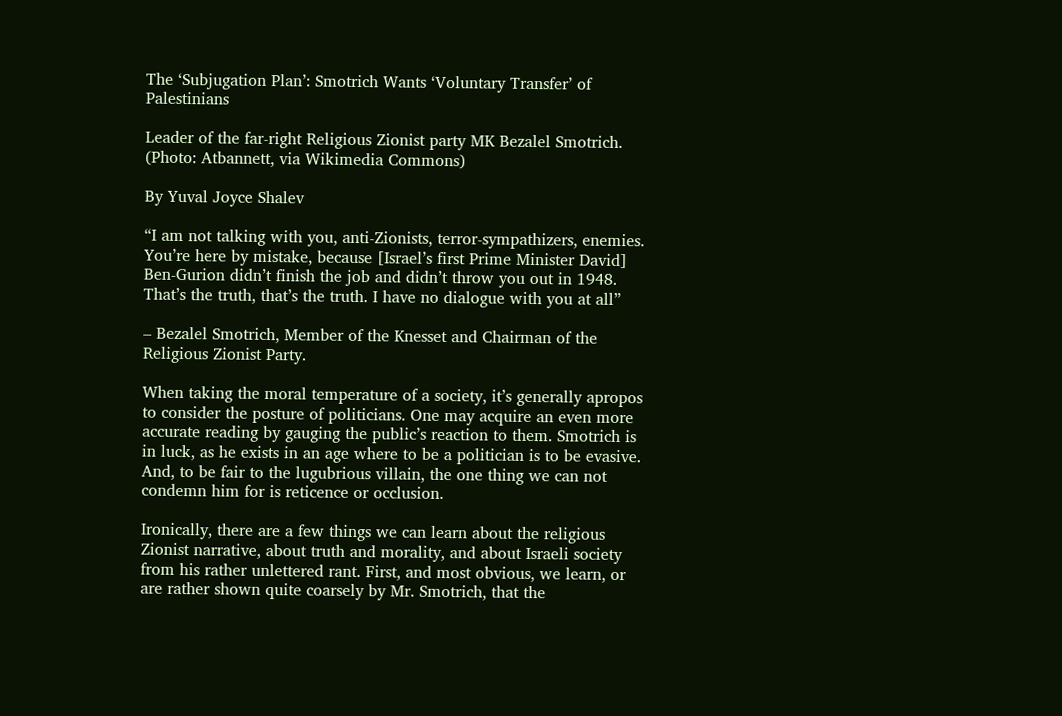The ‘Subjugation Plan’: Smotrich Wants ‘Voluntary Transfer’ of Palestinians

Leader of the far-right Religious Zionist party MK Bezalel Smotrich. (Photo: Atbannett, via Wikimedia Commons)

By Yuval Joyce Shalev

“I am not talking with you, anti-Zionists, terror-sympathizers, enemies. You’re here by mistake, because [Israel’s first Prime Minister David] Ben-Gurion didn’t finish the job and didn’t throw you out in 1948. That’s the truth, that’s the truth. I have no dialogue with you at all”

– Bezalel Smotrich, Member of the Knesset and Chairman of the Religious Zionist Party.

When taking the moral temperature of a society, it’s generally apropos to consider the posture of politicians. One may acquire an even more accurate reading by gauging the public’s reaction to them. Smotrich is in luck, as he exists in an age where to be a politician is to be evasive. And, to be fair to the lugubrious villain, the one thing we can not condemn him for is reticence or occlusion.

Ironically, there are a few things we can learn about the religious Zionist narrative, about truth and morality, and about Israeli society from his rather unlettered rant. First, and most obvious, we learn, or are rather shown quite coarsely by Mr. Smotrich, that the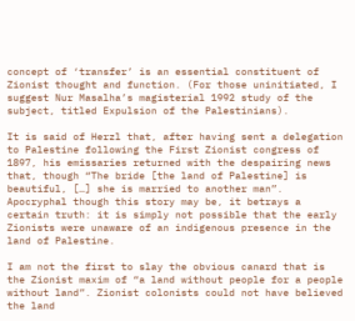concept of ‘transfer’ is an essential constituent of Zionist thought and function. (For those uninitiated, I suggest Nur Masalha’s magisterial 1992 study of the subject, titled Expulsion of the Palestinians).

It is said of Herzl that, after having sent a delegation to Palestine following the First Zionist congress of 1897, his emissaries returned with the despairing news that, though “The bride [the land of Palestine] is beautiful, […] she is married to another man”. Apocryphal though this story may be, it betrays a certain truth: it is simply not possible that the early Zionists were unaware of an indigenous presence in the land of Palestine.

I am not the first to slay the obvious canard that is the Zionist maxim of “a land without people for a people without land”. Zionist colonists could not have believed the land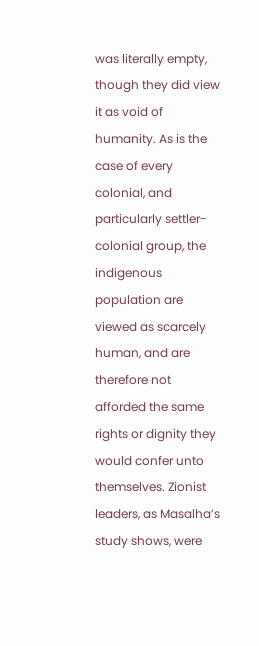was literally empty, though they did view it as void of humanity. As is the case of every colonial, and particularly settler-colonial group, the indigenous population are viewed as scarcely human, and are therefore not afforded the same rights or dignity they would confer unto themselves. Zionist leaders, as Masalha’s study shows, were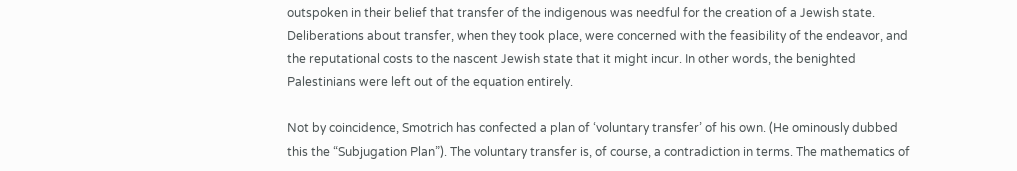outspoken in their belief that transfer of the indigenous was needful for the creation of a Jewish state. Deliberations about transfer, when they took place, were concerned with the feasibility of the endeavor, and the reputational costs to the nascent Jewish state that it might incur. In other words, the benighted Palestinians were left out of the equation entirely.

Not by coincidence, Smotrich has confected a plan of ‘voluntary transfer’ of his own. (He ominously dubbed this the “Subjugation Plan”). The voluntary transfer is, of course, a contradiction in terms. The mathematics of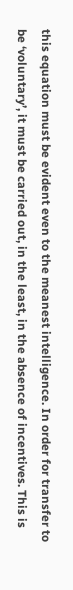this equation must be evident even to the meanest intelligence. In order for transfer to be ‘voluntary’, it must be carried out, in the least, in the absence of incentives. This is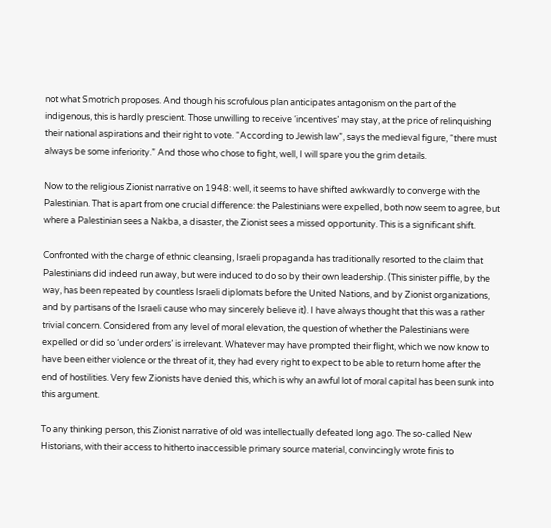not what Smotrich proposes. And though his scrofulous plan anticipates antagonism on the part of the indigenous, this is hardly prescient. Those unwilling to receive ‘incentives’ may stay, at the price of relinquishing their national aspirations and their right to vote. “According to Jewish law”, says the medieval figure, “there must always be some inferiority.” And those who chose to fight, well, I will spare you the grim details.

Now to the religious Zionist narrative on 1948: well, it seems to have shifted awkwardly to converge with the Palestinian. That is apart from one crucial difference: the Palestinians were expelled, both now seem to agree, but where a Palestinian sees a Nakba, a disaster, the Zionist sees a missed opportunity. This is a significant shift.

Confronted with the charge of ethnic cleansing, Israeli propaganda has traditionally resorted to the claim that Palestinians did indeed run away, but were induced to do so by their own leadership. (This sinister piffle, by the way, has been repeated by countless Israeli diplomats before the United Nations, and by Zionist organizations, and by partisans of the Israeli cause who may sincerely believe it). I have always thought that this was a rather trivial concern. Considered from any level of moral elevation, the question of whether the Palestinians were expelled or did so ‘under orders’ is irrelevant. Whatever may have prompted their flight, which we now know to have been either violence or the threat of it, they had every right to expect to be able to return home after the end of hostilities. Very few Zionists have denied this, which is why an awful lot of moral capital has been sunk into this argument.

To any thinking person, this Zionist narrative of old was intellectually defeated long ago. The so-called New Historians, with their access to hitherto inaccessible primary source material, convincingly wrote finis to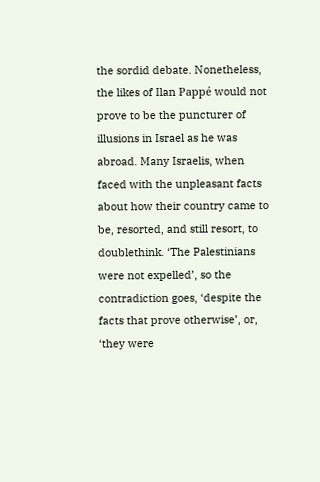the sordid debate. Nonetheless, the likes of Ilan Pappé would not prove to be the puncturer of illusions in Israel as he was abroad. Many Israelis, when faced with the unpleasant facts about how their country came to be, resorted, and still resort, to doublethink. ‘The Palestinians were not expelled’, so the contradiction goes, ‘despite the facts that prove otherwise’, or, ‘they were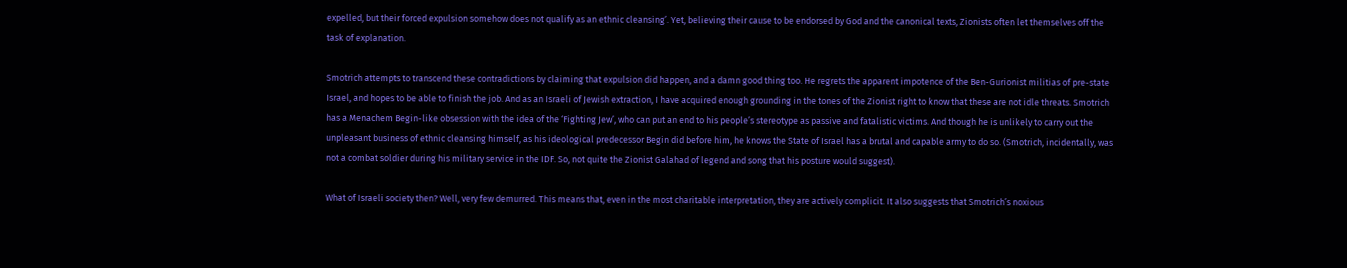expelled, but their forced expulsion somehow does not qualify as an ethnic cleansing’. Yet, believing their cause to be endorsed by God and the canonical texts, Zionists often let themselves off the task of explanation.

Smotrich attempts to transcend these contradictions by claiming that expulsion did happen, and a damn good thing too. He regrets the apparent impotence of the Ben-Gurionist militias of pre-state Israel, and hopes to be able to finish the job. And as an Israeli of Jewish extraction, I have acquired enough grounding in the tones of the Zionist right to know that these are not idle threats. Smotrich has a Menachem Begin-like obsession with the idea of the ‘Fighting Jew’, who can put an end to his people’s stereotype as passive and fatalistic victims. And though he is unlikely to carry out the unpleasant business of ethnic cleansing himself, as his ideological predecessor Begin did before him, he knows the State of Israel has a brutal and capable army to do so. (Smotrich, incidentally, was not a combat soldier during his military service in the IDF. So, not quite the Zionist Galahad of legend and song that his posture would suggest).

What of Israeli society then? Well, very few demurred. This means that, even in the most charitable interpretation, they are actively complicit. It also suggests that Smotrich’s noxious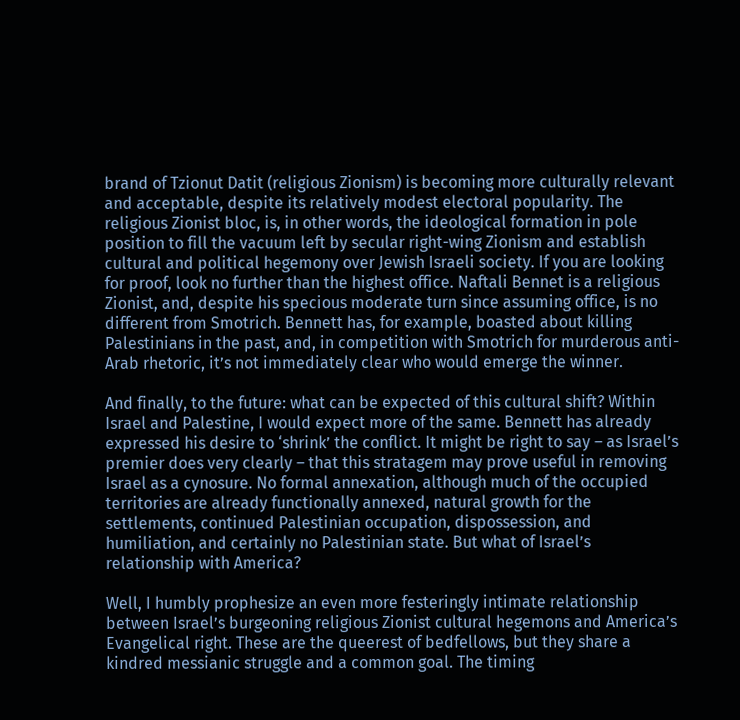brand of Tzionut Datit (religious Zionism) is becoming more culturally relevant and acceptable, despite its relatively modest electoral popularity. The religious Zionist bloc, is, in other words, the ideological formation in pole position to fill the vacuum left by secular right-wing Zionism and establish cultural and political hegemony over Jewish Israeli society. If you are looking for proof, look no further than the highest office. Naftali Bennet is a religious Zionist, and, despite his specious moderate turn since assuming office, is no different from Smotrich. Bennett has, for example, boasted about killing Palestinians in the past, and, in competition with Smotrich for murderous anti-Arab rhetoric, it’s not immediately clear who would emerge the winner.

And finally, to the future: what can be expected of this cultural shift? Within Israel and Palestine, I would expect more of the same. Bennett has already expressed his desire to ‘shrink’ the conflict. It might be right to say – as Israel’s premier does very clearly – that this stratagem may prove useful in removing Israel as a cynosure. No formal annexation, although much of the occupied territories are already functionally annexed, natural growth for the settlements, continued Palestinian occupation, dispossession, and humiliation, and certainly no Palestinian state. But what of Israel’s relationship with America?

Well, I humbly prophesize an even more festeringly intimate relationship between Israel’s burgeoning religious Zionist cultural hegemons and America’s Evangelical right. These are the queerest of bedfellows, but they share a kindred messianic struggle and a common goal. The timing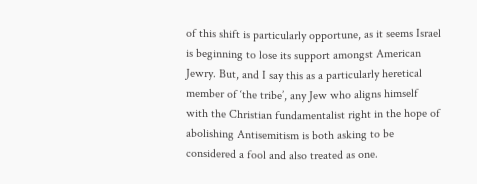of this shift is particularly opportune, as it seems Israel is beginning to lose its support amongst American Jewry. But, and I say this as a particularly heretical member of ‘the tribe’, any Jew who aligns himself with the Christian fundamentalist right in the hope of abolishing Antisemitism is both asking to be considered a fool and also treated as one.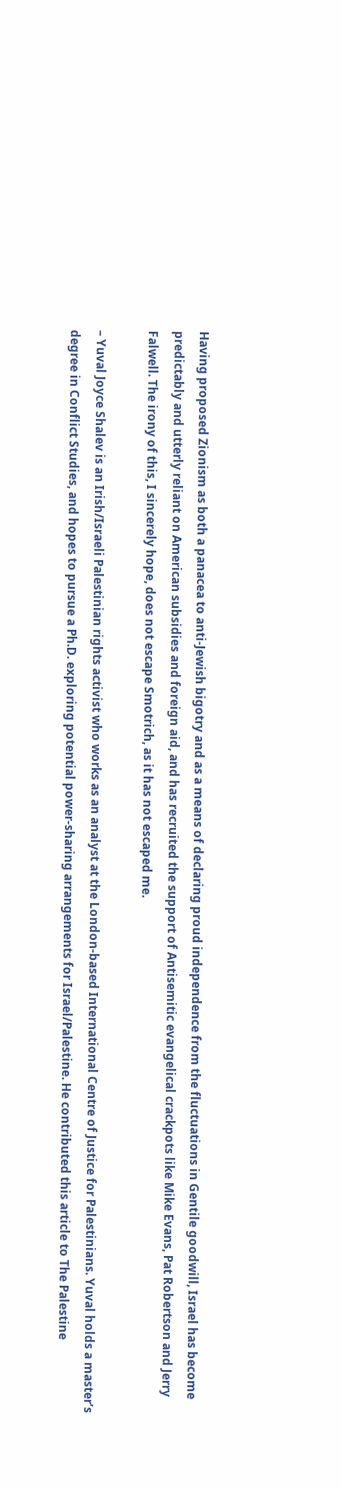Having proposed Zionism as both a panacea to anti-Jewish bigotry and as a means of declaring proud independence from the fluctuations in Gentile goodwill, Israel has become predictably and utterly reliant on American subsidies and foreign aid, and has recruited the support of Antisemitic evangelical crackpots like Mike Evans, Pat Robertson and Jerry Falwell. The irony of this, I sincerely hope, does not escape Smotrich, as it has not escaped me.

– Yuval Joyce Shalev is an Irish/Israeli Palestinian rights activist who works as an analyst at the London-based International Centre of Justice for Palestinians. Yuval holds a master’s degree in Conflict Studies, and hopes to pursue a Ph.D. exploring potential power-sharing arrangements for Israel/Palestine. He contributed this article to The Palestine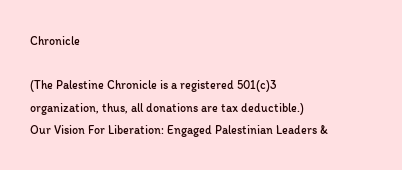Chronicle

(The Palestine Chronicle is a registered 501(c)3 organization, thus, all donations are tax deductible.)
Our Vision For Liberation: Engaged Palestinian Leaders &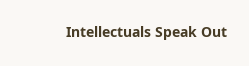Intellectuals Speak Out